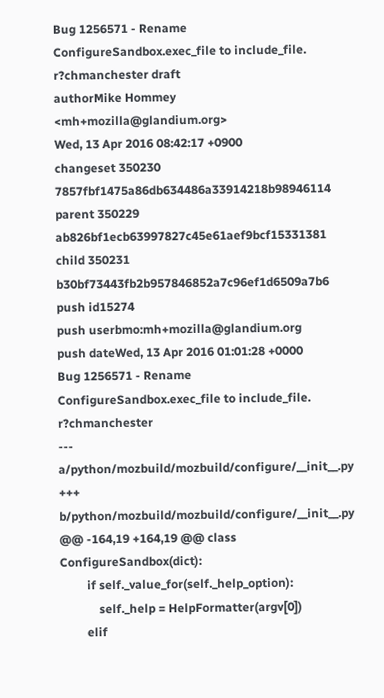Bug 1256571 - Rename ConfigureSandbox.exec_file to include_file. r?chmanchester draft
authorMike Hommey <mh+mozilla@glandium.org>
Wed, 13 Apr 2016 08:42:17 +0900
changeset 350230 7857fbf1475a86db634486a33914218b98946114
parent 350229 ab826bf1ecb63997827c45e61aef9bcf15331381
child 350231 b30bf73443fb2b957846852a7c96ef1d6509a7b6
push id15274
push userbmo:mh+mozilla@glandium.org
push dateWed, 13 Apr 2016 01:01:28 +0000
Bug 1256571 - Rename ConfigureSandbox.exec_file to include_file. r?chmanchester
--- a/python/mozbuild/mozbuild/configure/__init__.py
+++ b/python/mozbuild/mozbuild/configure/__init__.py
@@ -164,19 +164,19 @@ class ConfigureSandbox(dict):
         if self._value_for(self._help_option):
             self._help = HelpFormatter(argv[0])
         elif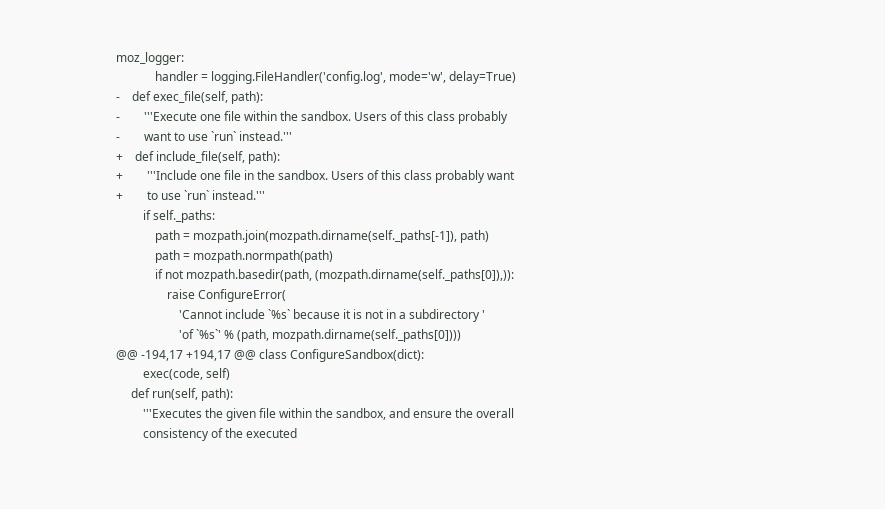moz_logger:
             handler = logging.FileHandler('config.log', mode='w', delay=True)
-    def exec_file(self, path):
-        '''Execute one file within the sandbox. Users of this class probably
-        want to use `run` instead.'''
+    def include_file(self, path):
+        '''Include one file in the sandbox. Users of this class probably want
+        to use `run` instead.'''
         if self._paths:
             path = mozpath.join(mozpath.dirname(self._paths[-1]), path)
             path = mozpath.normpath(path)
             if not mozpath.basedir(path, (mozpath.dirname(self._paths[0]),)):
                 raise ConfigureError(
                     'Cannot include `%s` because it is not in a subdirectory '
                     'of `%s`' % (path, mozpath.dirname(self._paths[0])))
@@ -194,17 +194,17 @@ class ConfigureSandbox(dict):
         exec(code, self)
     def run(self, path):
         '''Executes the given file within the sandbox, and ensure the overall
         consistency of the executed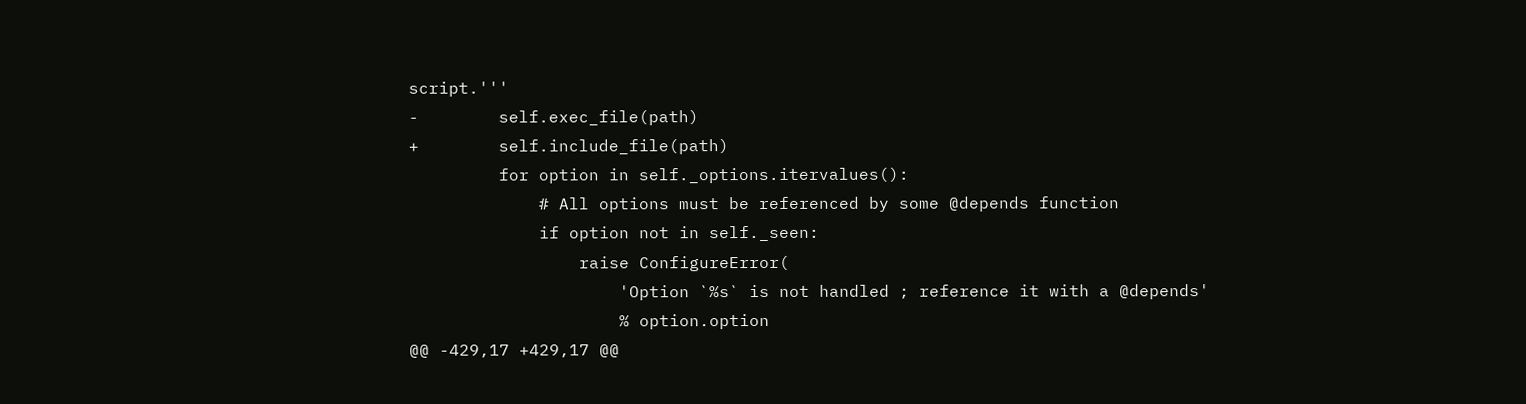script.'''
-        self.exec_file(path)
+        self.include_file(path)
         for option in self._options.itervalues():
             # All options must be referenced by some @depends function
             if option not in self._seen:
                 raise ConfigureError(
                     'Option `%s` is not handled ; reference it with a @depends'
                     % option.option
@@ -429,17 +429,17 @@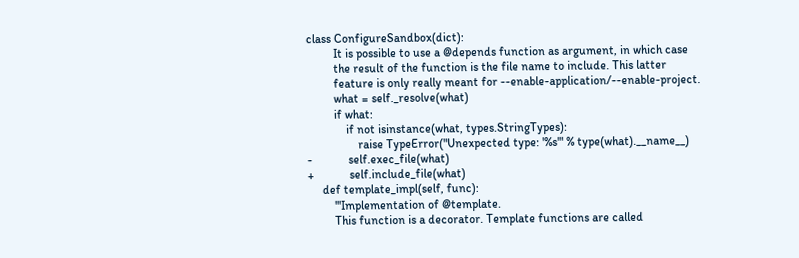class ConfigureSandbox(dict):
         It is possible to use a @depends function as argument, in which case
         the result of the function is the file name to include. This latter
         feature is only really meant for --enable-application/--enable-project.
         what = self._resolve(what)
         if what:
             if not isinstance(what, types.StringTypes):
                 raise TypeError("Unexpected type: '%s'" % type(what).__name__)
-            self.exec_file(what)
+            self.include_file(what)
     def template_impl(self, func):
         '''Implementation of @template.
         This function is a decorator. Template functions are called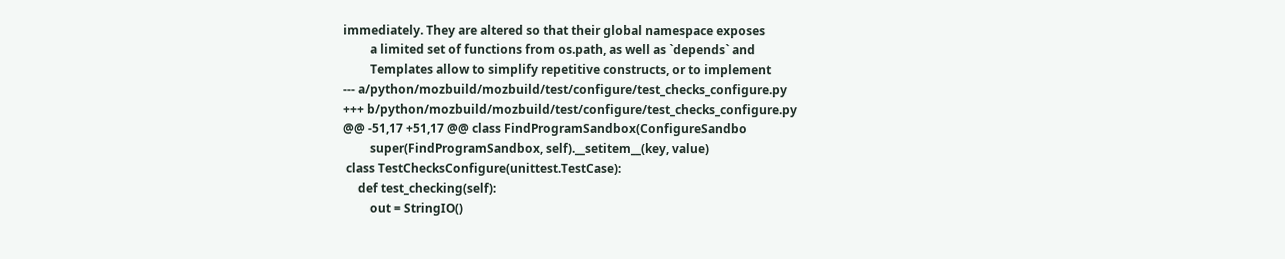immediately. They are altered so that their global namespace exposes
         a limited set of functions from os.path, as well as `depends` and
         Templates allow to simplify repetitive constructs, or to implement
--- a/python/mozbuild/mozbuild/test/configure/test_checks_configure.py
+++ b/python/mozbuild/mozbuild/test/configure/test_checks_configure.py
@@ -51,17 +51,17 @@ class FindProgramSandbox(ConfigureSandbo
         super(FindProgramSandbox, self).__setitem__(key, value)
 class TestChecksConfigure(unittest.TestCase):
     def test_checking(self):
         out = StringIO()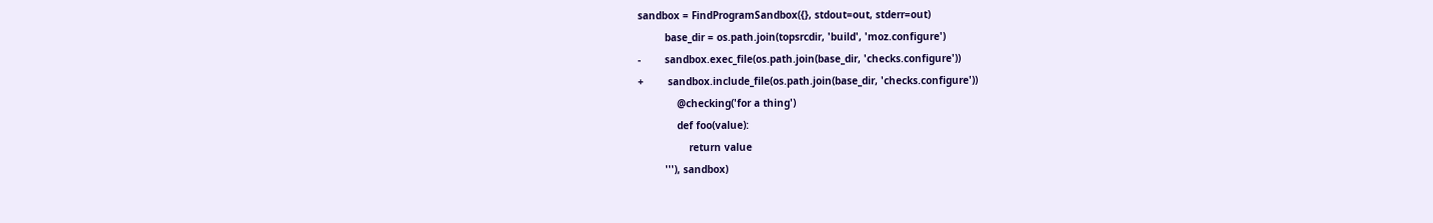sandbox = FindProgramSandbox({}, stdout=out, stderr=out)
         base_dir = os.path.join(topsrcdir, 'build', 'moz.configure')
-        sandbox.exec_file(os.path.join(base_dir, 'checks.configure'))
+        sandbox.include_file(os.path.join(base_dir, 'checks.configure'))
             @checking('for a thing')
             def foo(value):
                 return value
         '''), sandbox)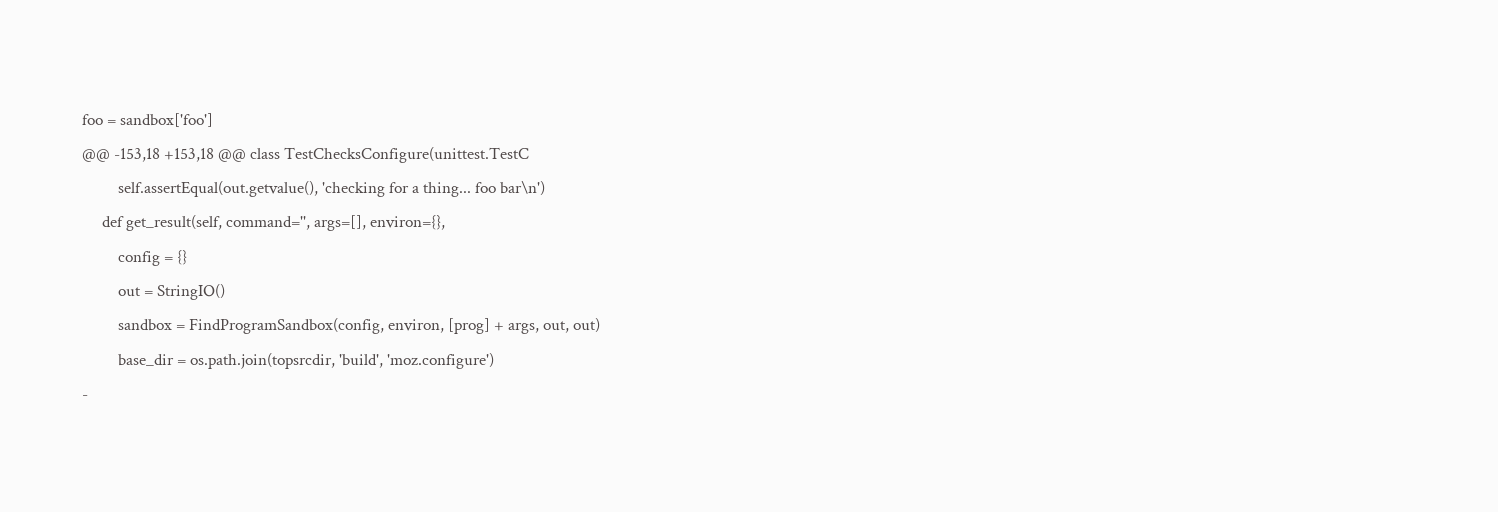foo = sandbox['foo']
@@ -153,18 +153,18 @@ class TestChecksConfigure(unittest.TestC
         self.assertEqual(out.getvalue(), 'checking for a thing... foo bar\n')
     def get_result(self, command='', args=[], environ={},
         config = {}
         out = StringIO()
         sandbox = FindProgramSandbox(config, environ, [prog] + args, out, out)
         base_dir = os.path.join(topsrcdir, 'build', 'moz.configure')
-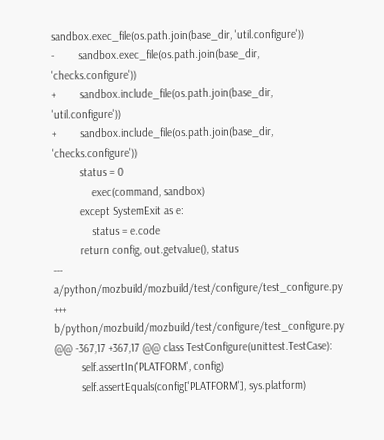sandbox.exec_file(os.path.join(base_dir, 'util.configure'))
-        sandbox.exec_file(os.path.join(base_dir, 'checks.configure'))
+        sandbox.include_file(os.path.join(base_dir, 'util.configure'))
+        sandbox.include_file(os.path.join(base_dir, 'checks.configure'))
         status = 0
             exec(command, sandbox)
         except SystemExit as e:
             status = e.code
         return config, out.getvalue(), status
--- a/python/mozbuild/mozbuild/test/configure/test_configure.py
+++ b/python/mozbuild/mozbuild/test/configure/test_configure.py
@@ -367,17 +367,17 @@ class TestConfigure(unittest.TestCase):
         self.assertIn('PLATFORM', config)
         self.assertEquals(config['PLATFORM'], sys.platform)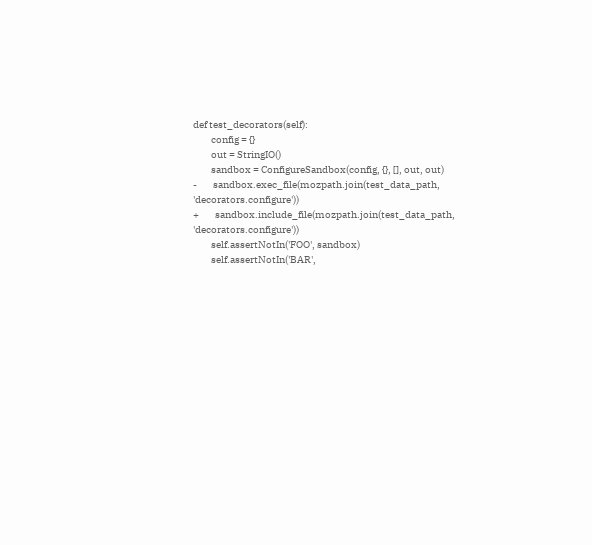def test_decorators(self):
         config = {}
         out = StringIO()
         sandbox = ConfigureSandbox(config, {}, [], out, out)
-        sandbox.exec_file(mozpath.join(test_data_path, 'decorators.configure'))
+        sandbox.include_file(mozpath.join(test_data_path, 'decorators.configure'))
         self.assertNotIn('FOO', sandbox)
         self.assertNotIn('BAR',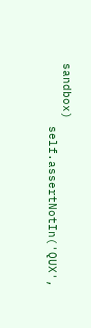sandbox)
         self.assertNotIn('QUX',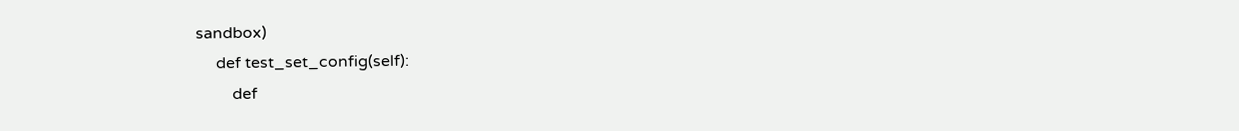sandbox)
     def test_set_config(self):
         def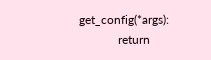get_config(*args):
             return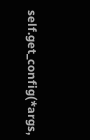self.get_config(*args,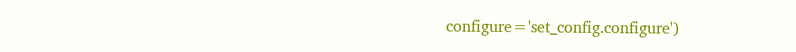configure='set_config.configure')